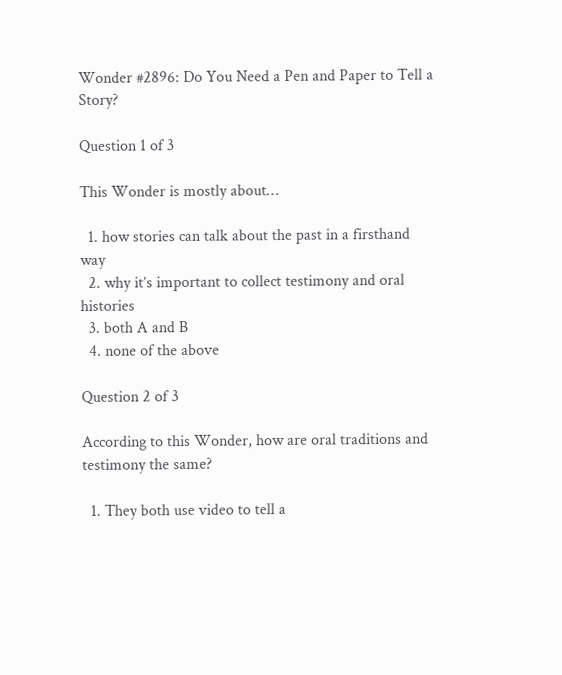Wonder #2896: Do You Need a Pen and Paper to Tell a Story?

Question 1 of 3

This Wonder is mostly about…

  1. how stories can talk about the past in a firsthand way
  2. why it’s important to collect testimony and oral histories
  3. both A and B
  4. none of the above

Question 2 of 3

According to this Wonder, how are oral traditions and testimony the same?

  1. They both use video to tell a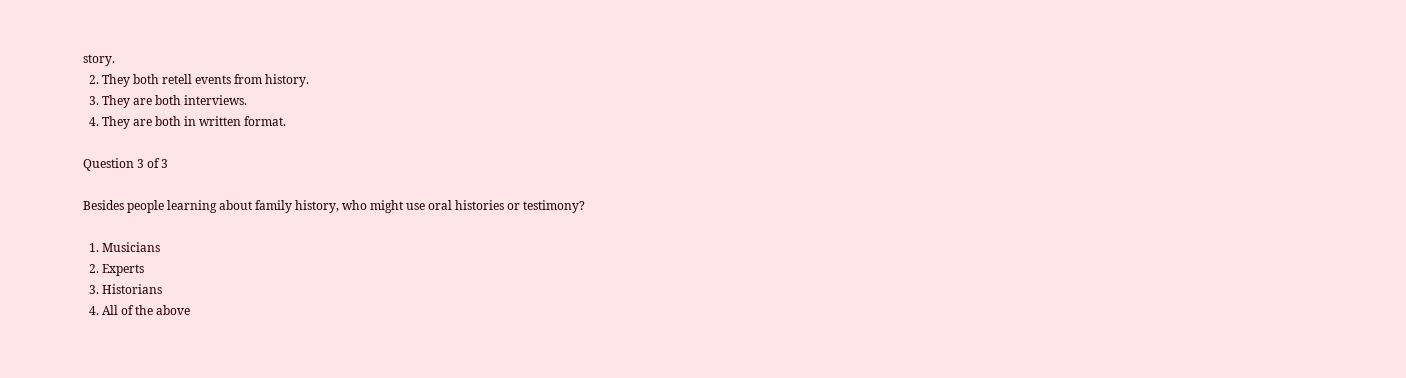story.
  2. They both retell events from history.
  3. They are both interviews.
  4. They are both in written format.

Question 3 of 3

Besides people learning about family history, who might use oral histories or testimony?

  1. Musicians
  2. Experts
  3. Historians
  4. All of the above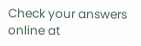Check your answers online at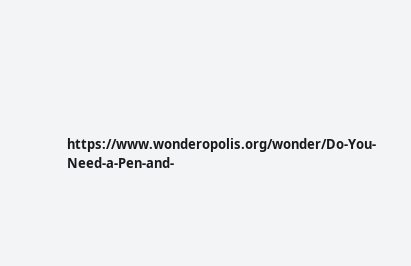https://www.wonderopolis.org/wonder/Do-You-Need-a-Pen-and-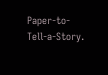Paper-to-Tell-a-Story.